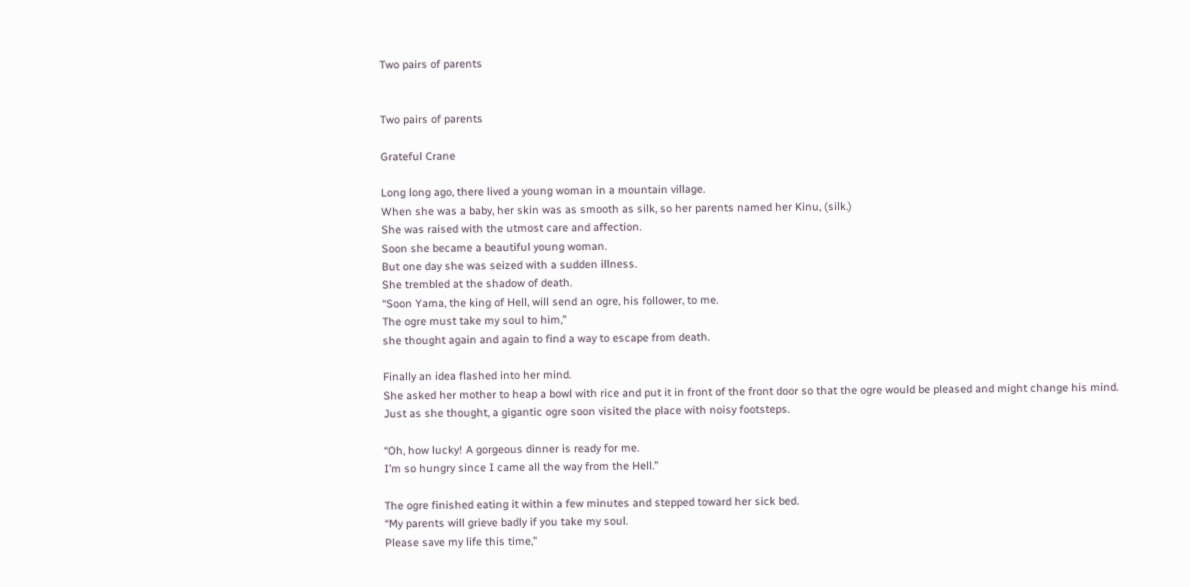Two pairs of parents


Two pairs of parents

Grateful Crane

Long long ago, there lived a young woman in a mountain village.
When she was a baby, her skin was as smooth as silk, so her parents named her Kinu, (silk.)
She was raised with the utmost care and affection.
Soon she became a beautiful young woman.
But one day she was seized with a sudden illness.
She trembled at the shadow of death.
“Soon Yama, the king of Hell, will send an ogre, his follower, to me.
The ogre must take my soul to him,”
she thought again and again to find a way to escape from death.

Finally an idea flashed into her mind.
She asked her mother to heap a bowl with rice and put it in front of the front door so that the ogre would be pleased and might change his mind.
Just as she thought, a gigantic ogre soon visited the place with noisy footsteps.

“Oh, how lucky! A gorgeous dinner is ready for me.
I’m so hungry since I came all the way from the Hell.”

The ogre finished eating it within a few minutes and stepped toward her sick bed.
“My parents will grieve badly if you take my soul.
Please save my life this time,”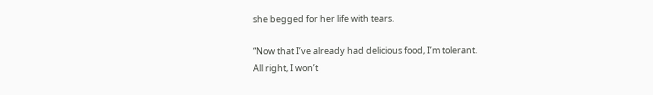she begged for her life with tears.

“Now that I’ve already had delicious food, I’m tolerant.
All right, I won’t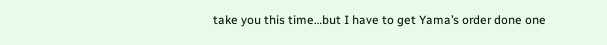take you this time…but I have to get Yama’s order done one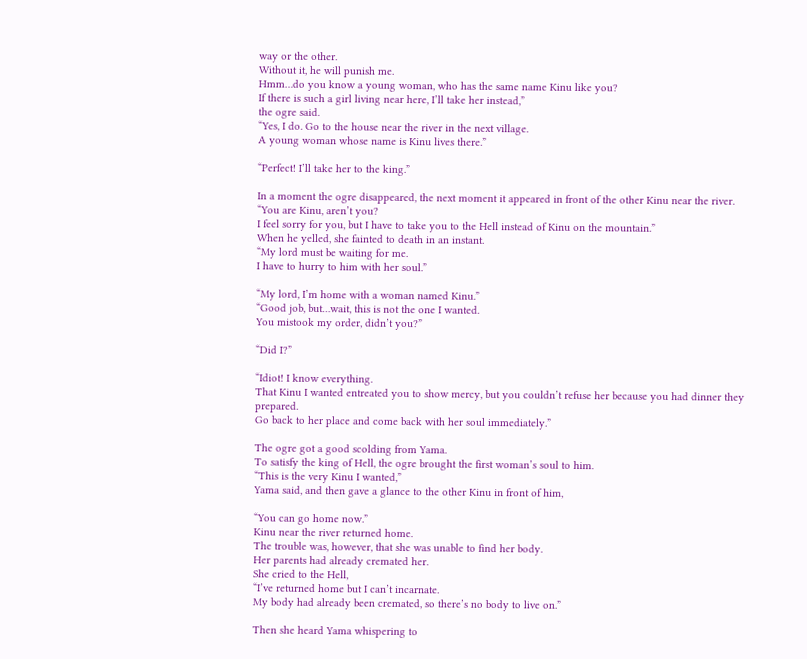way or the other.
Without it, he will punish me.
Hmm…do you know a young woman, who has the same name Kinu like you?
If there is such a girl living near here, I’ll take her instead,”
the ogre said.
“Yes, I do. Go to the house near the river in the next village.
A young woman whose name is Kinu lives there.”

“Perfect! I’ll take her to the king.”

In a moment the ogre disappeared, the next moment it appeared in front of the other Kinu near the river.
“You are Kinu, aren’t you?
I feel sorry for you, but I have to take you to the Hell instead of Kinu on the mountain.”
When he yelled, she fainted to death in an instant.
“My lord must be waiting for me.
I have to hurry to him with her soul.”

“My lord, I’m home with a woman named Kinu.”
“Good job, but…wait, this is not the one I wanted.
You mistook my order, didn’t you?”

“Did I?”

“Idiot! I know everything.
That Kinu I wanted entreated you to show mercy, but you couldn’t refuse her because you had dinner they prepared.
Go back to her place and come back with her soul immediately.”

The ogre got a good scolding from Yama.
To satisfy the king of Hell, the ogre brought the first woman’s soul to him.
“This is the very Kinu I wanted,”
Yama said, and then gave a glance to the other Kinu in front of him,

“You can go home now.”
Kinu near the river returned home.
The trouble was, however, that she was unable to find her body.
Her parents had already cremated her.
She cried to the Hell,
“I’ve returned home but I can’t incarnate.
My body had already been cremated, so there’s no body to live on.”

Then she heard Yama whispering to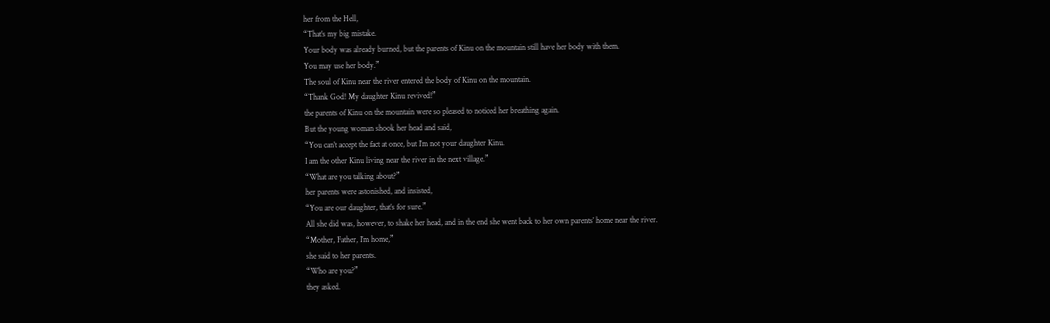her from the Hell,
“That’s my big mistake.
Your body was already burned, but the parents of Kinu on the mountain still have her body with them.
You may use her body.”
The soul of Kinu near the river entered the body of Kinu on the mountain.
“Thank God! My daughter Kinu revived!”
the parents of Kinu on the mountain were so pleased to noticed her breathing again.
But the young woman shook her head and said,
“You can’t accept the fact at once, but I’m not your daughter Kinu.
I am the other Kinu living near the river in the next village.”
“What are you talking about?”
her parents were astonished, and insisted,
“You are our daughter, that’s for sure.”
All she did was, however, to shake her head, and in the end she went back to her own parents’ home near the river.
“Mother, Father, I’m home,”
she said to her parents.
“Who are you?”
they asked.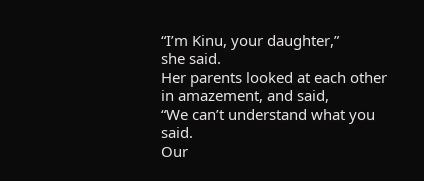“I’m Kinu, your daughter,”
she said.
Her parents looked at each other in amazement, and said,
“We can’t understand what you said.
Our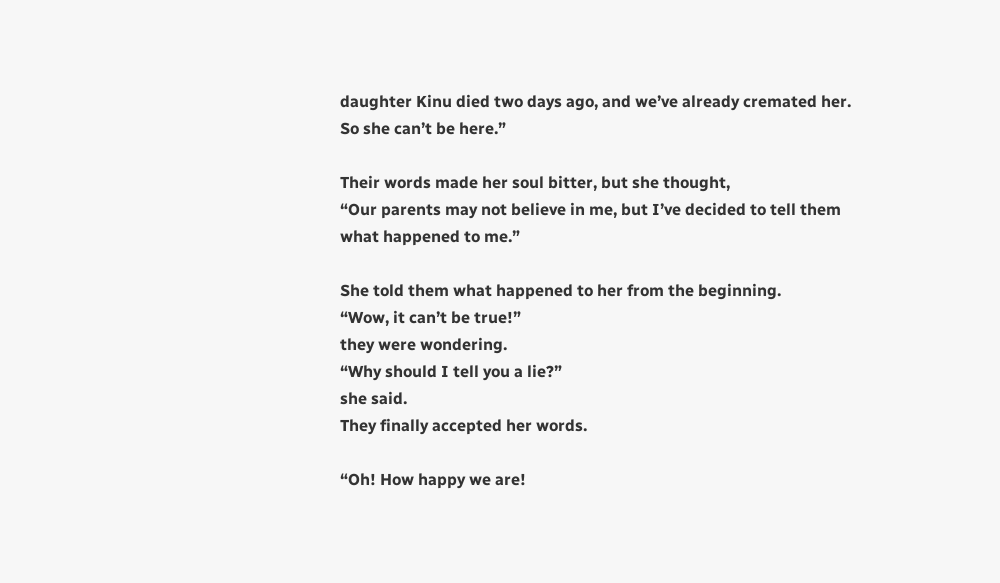daughter Kinu died two days ago, and we’ve already cremated her.
So she can’t be here.”

Their words made her soul bitter, but she thought,
“Our parents may not believe in me, but I’ve decided to tell them what happened to me.”

She told them what happened to her from the beginning.
“Wow, it can’t be true!”
they were wondering.
“Why should I tell you a lie?”
she said.
They finally accepted her words.

“Oh! How happy we are!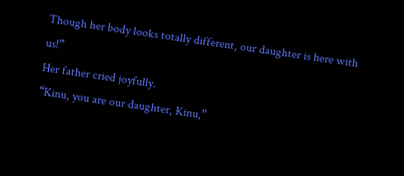Though her body looks totally different, our daughter is here with us!”
Her father cried joyfully.
“Kinu, you are our daughter, Kinu,”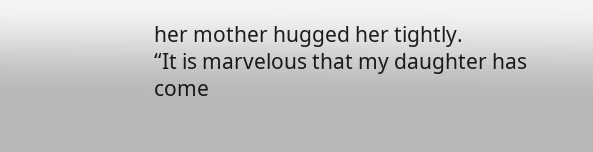her mother hugged her tightly.
“It is marvelous that my daughter has come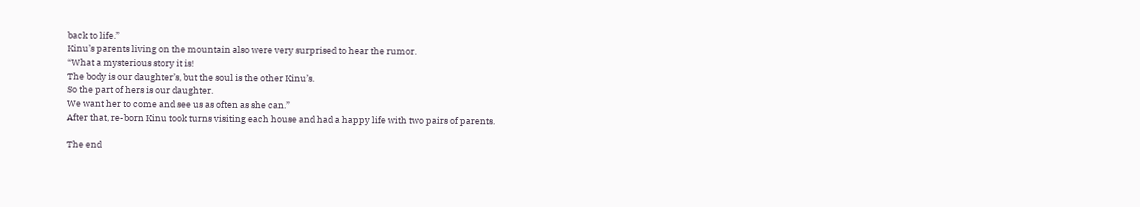back to life.”
Kinu’s parents living on the mountain also were very surprised to hear the rumor.
“What a mysterious story it is!
The body is our daughter’s, but the soul is the other Kinu’s.
So the part of hers is our daughter.
We want her to come and see us as often as she can.”
After that, re-born Kinu took turns visiting each house and had a happy life with two pairs of parents.

The end